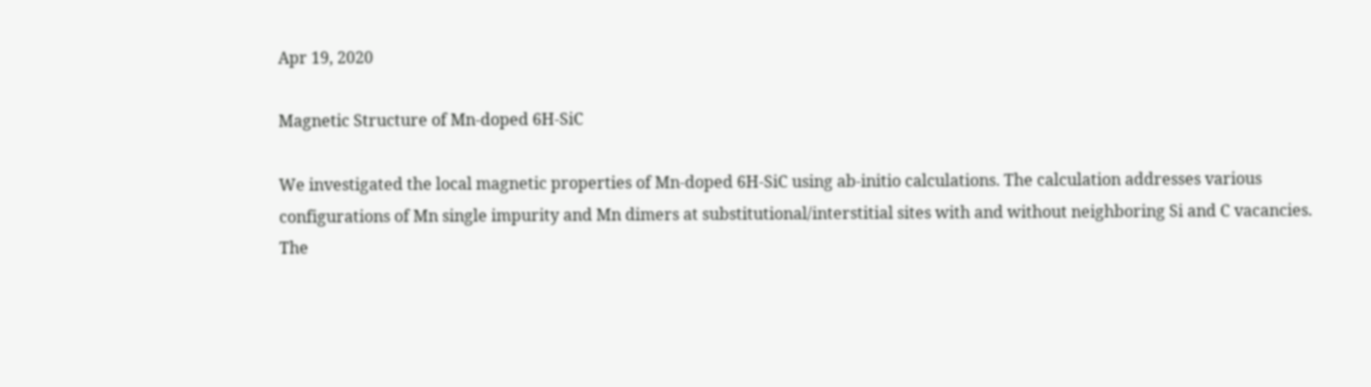Apr 19, 2020

Magnetic Structure of Mn-doped 6H-SiC

We investigated the local magnetic properties of Mn-doped 6H-SiC using ab-initio calculations. The calculation addresses various configurations of Mn single impurity and Mn dimers at substitutional/interstitial sites with and without neighboring Si and C vacancies. The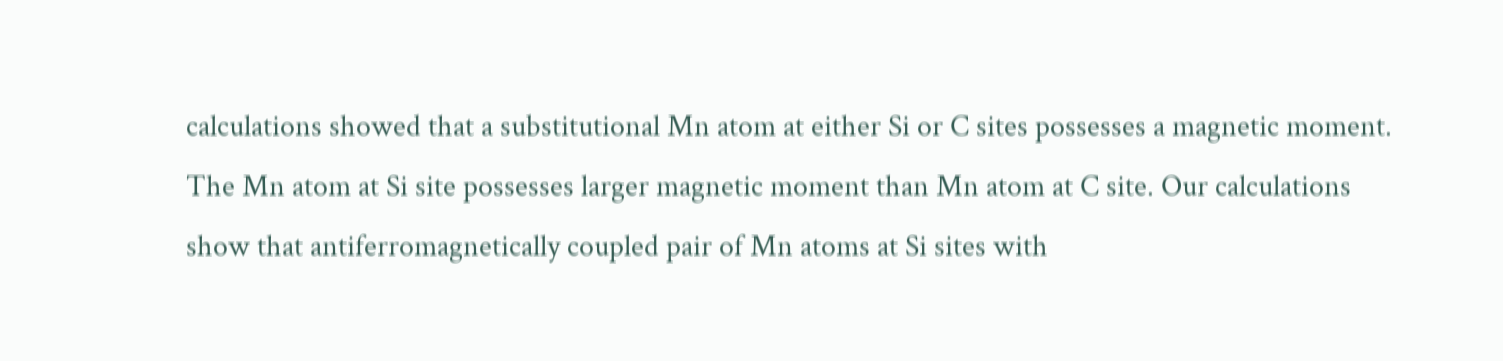calculations showed that a substitutional Mn atom at either Si or C sites possesses a magnetic moment. The Mn atom at Si site possesses larger magnetic moment than Mn atom at C site. Our calculations show that antiferromagnetically coupled pair of Mn atoms at Si sites with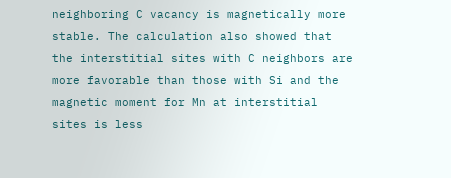neighboring C vacancy is magnetically more stable. The calculation also showed that the interstitial sites with C neighbors are more favorable than those with Si and the magnetic moment for Mn at interstitial sites is less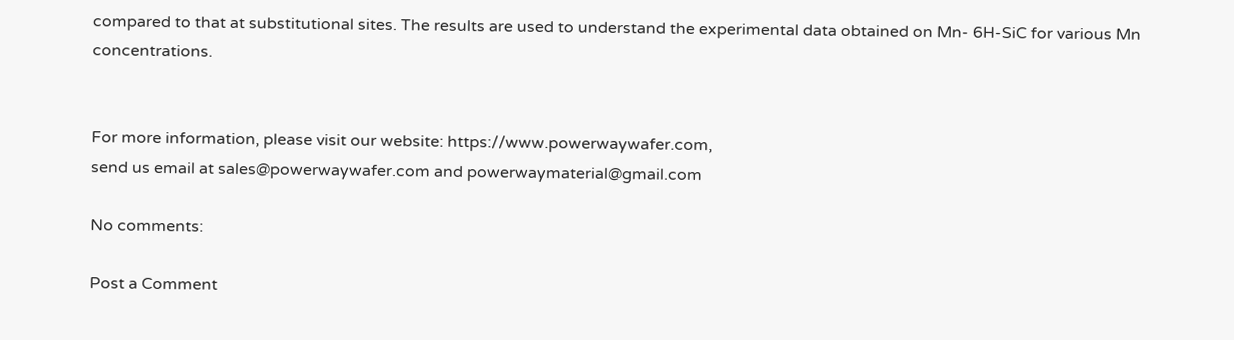compared to that at substitutional sites. The results are used to understand the experimental data obtained on Mn- 6H-SiC for various Mn concentrations.


For more information, please visit our website: https://www.powerwaywafer.com,
send us email at sales@powerwaywafer.com and powerwaymaterial@gmail.com

No comments:

Post a Comment